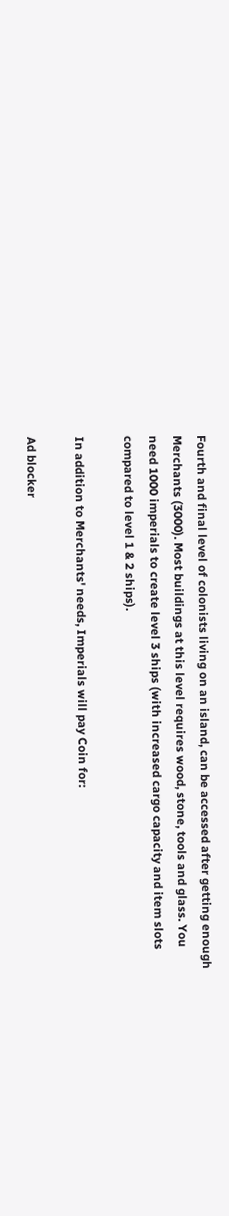Fourth and final level of colonists living on an island, can be accessed after getting enough Merchants (3000). Most buildings at this level requires wood, stone, tools and glass. You need 1000 imperials to create level 3 ships (with increased cargo capacity and item slots compared to level 1 & 2 ships).

In addition to Merchants' needs, Imperials will pay Coin for:

Ad blocker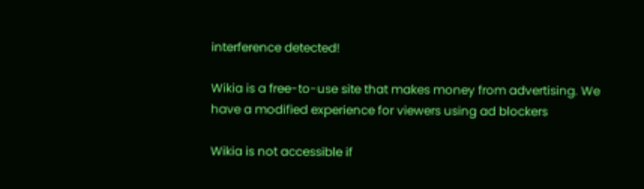interference detected!

Wikia is a free-to-use site that makes money from advertising. We have a modified experience for viewers using ad blockers

Wikia is not accessible if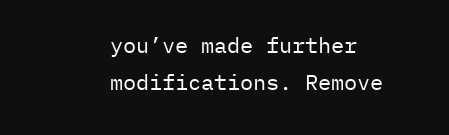you’ve made further modifications. Remove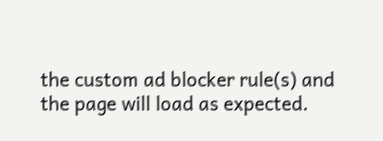the custom ad blocker rule(s) and the page will load as expected.